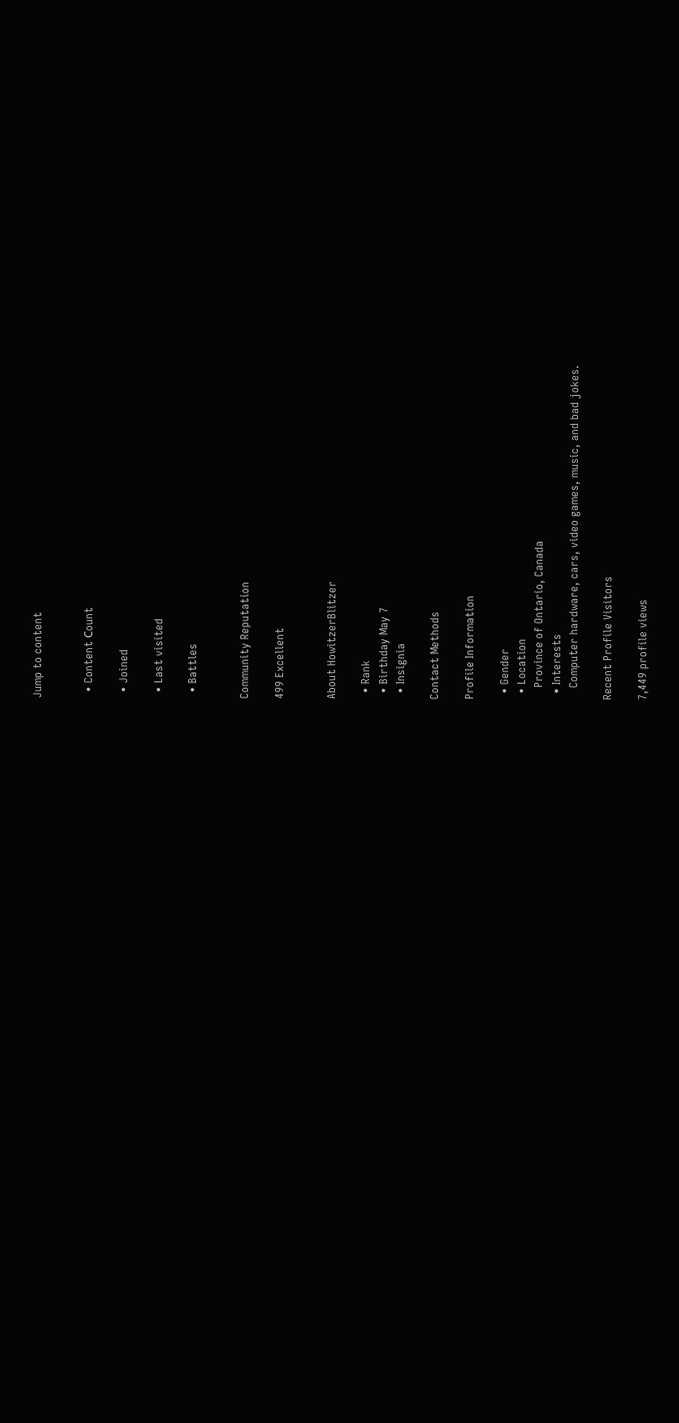Jump to content


  • Content Сount

  • Joined

  • Last visited

  • Battles


Community Reputation

499 Excellent


About HowitzerBlitzer

  • Rank
  • Birthday May 7
  • Insignia

Contact Methods

Profile Information

  • Gender
  • Location
    Province of Ontario, Canada
  • Interests
    Computer hardware, cars, video games, music, and bad jokes.

Recent Profile Visitors

7,449 profile views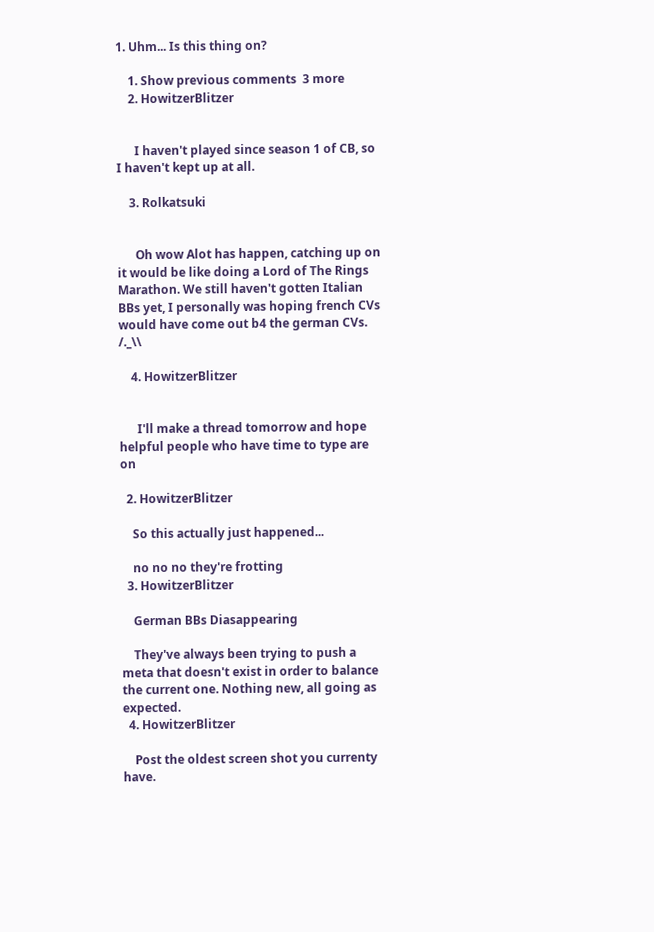1. Uhm... Is this thing on?

    1. Show previous comments  3 more
    2. HowitzerBlitzer


      I haven't played since season 1 of CB, so I haven't kept up at all.

    3. Rolkatsuki


      Oh wow Alot has happen, catching up on it would be like doing a Lord of The Rings Marathon. We still haven't gotten Italian BBs yet, I personally was hoping french CVs would have come out b4 the german CVs. /._\\

    4. HowitzerBlitzer


      I'll make a thread tomorrow and hope helpful people who have time to type are on

  2. HowitzerBlitzer

    So this actually just happened...

    no no no they're frotting
  3. HowitzerBlitzer

    German BBs Diasappearing

    They've always been trying to push a meta that doesn't exist in order to balance the current one. Nothing new, all going as expected.
  4. HowitzerBlitzer

    Post the oldest screen shot you currenty have.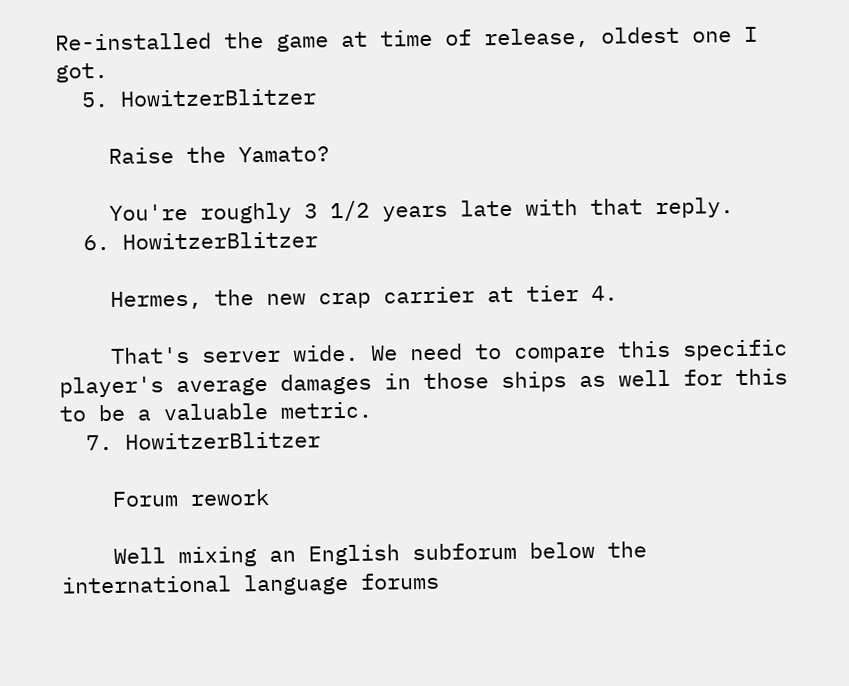Re-installed the game at time of release, oldest one I got.
  5. HowitzerBlitzer

    Raise the Yamato?

    You're roughly 3 1/2 years late with that reply.
  6. HowitzerBlitzer

    Hermes, the new crap carrier at tier 4.

    That's server wide. We need to compare this specific player's average damages in those ships as well for this to be a valuable metric.
  7. HowitzerBlitzer

    Forum rework

    Well mixing an English subforum below the international language forums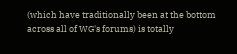(which have traditionally been at the bottom across all of WG's forums) is totally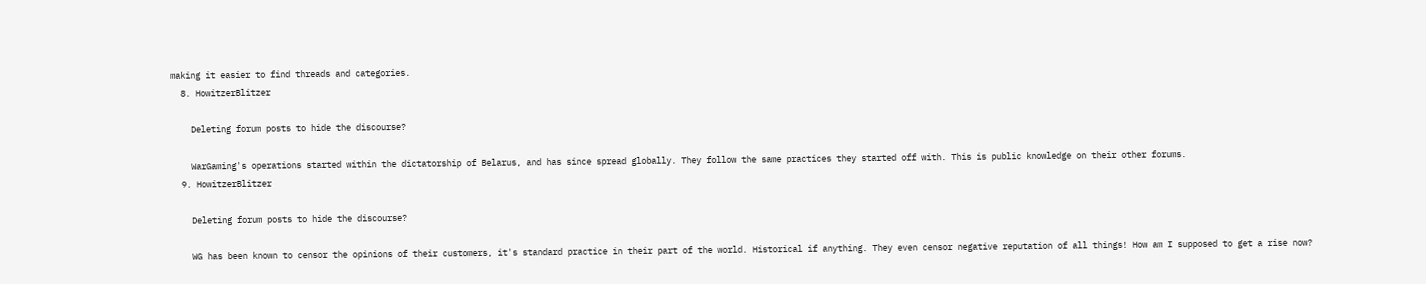making it easier to find threads and categories.
  8. HowitzerBlitzer

    Deleting forum posts to hide the discourse?

    WarGaming's operations started within the dictatorship of Belarus, and has since spread globally. They follow the same practices they started off with. This is public knowledge on their other forums.
  9. HowitzerBlitzer

    Deleting forum posts to hide the discourse?

    WG has been known to censor the opinions of their customers, it's standard practice in their part of the world. Historical if anything. They even censor negative reputation of all things! How am I supposed to get a rise now?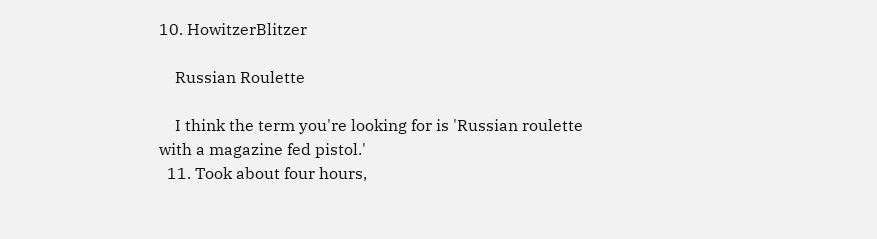10. HowitzerBlitzer

    Russian Roulette

    I think the term you're looking for is 'Russian roulette with a magazine fed pistol.'
  11. Took about four hours,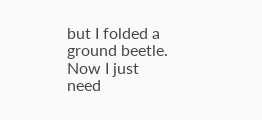but I folded a ground beetle. Now I just need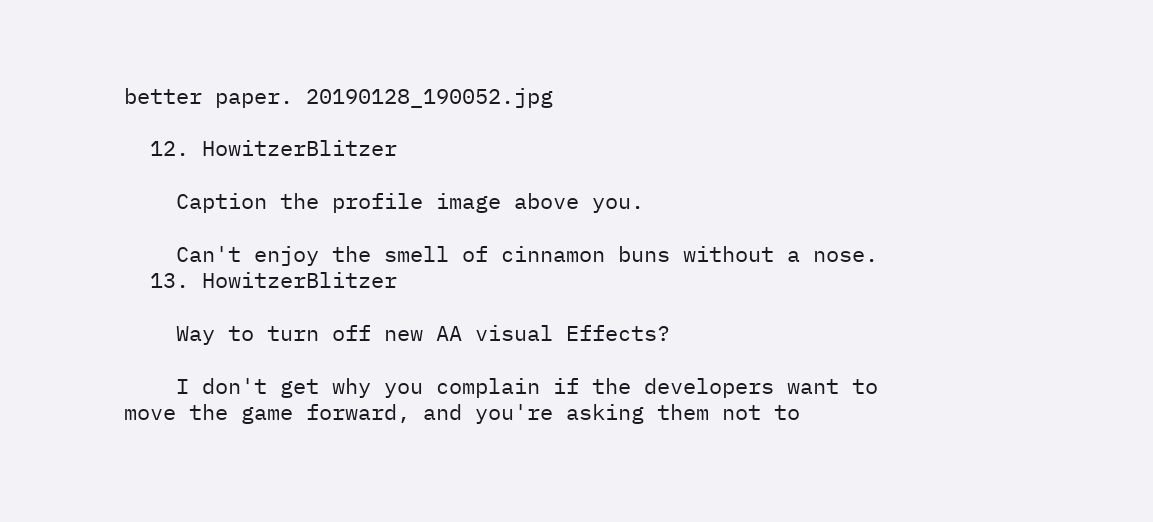better paper. 20190128_190052.jpg

  12. HowitzerBlitzer

    Caption the profile image above you.

    Can't enjoy the smell of cinnamon buns without a nose.
  13. HowitzerBlitzer

    Way to turn off new AA visual Effects?

    I don't get why you complain if the developers want to move the game forward, and you're asking them not to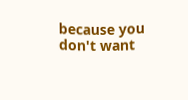because you don't want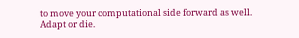to move your computational side forward as well. Adapt or die.